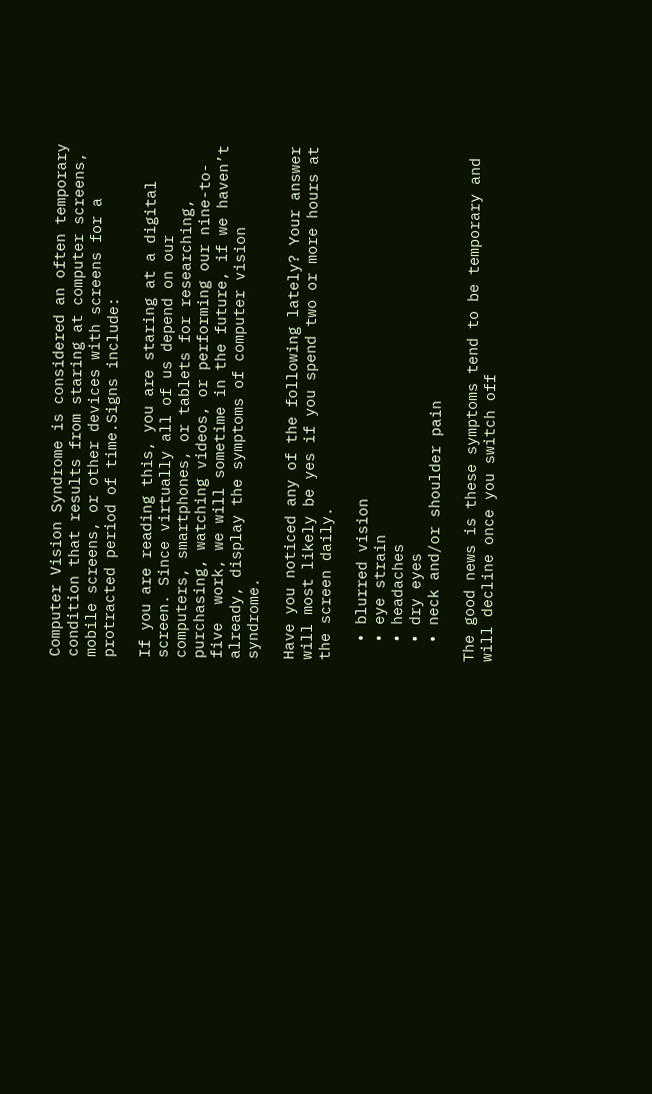Computer Vision Syndrome is considered an often temporary condition that results from staring at computer screens, mobile screens, or other devices with screens for a protracted period of time.Signs include:

If you are reading this, you are staring at a digital screen. Since virtually all of us depend on our computers, smartphones, or tablets for researching, purchasing, watching videos, or performing our nine-to-five  work, we will sometime in the future, if we haven’t already, display the symptoms of computer vision syndrome.

Have you noticed any of the following lately? Your answer will most likely be yes if you spend two or more hours at the screen daily.

  • blurred vision
  • eye strain
  • headaches
  • dry eyes
  • neck and/or shoulder pain

The good news is these symptoms tend to be temporary and will decline once you switch off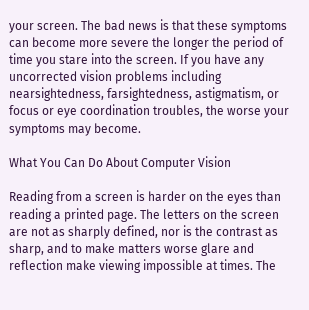your screen. The bad news is that these symptoms can become more severe the longer the period of time you stare into the screen. If you have any uncorrected vision problems including nearsightedness, farsightedness, astigmatism, or focus or eye coordination troubles, the worse your symptoms may become.

What You Can Do About Computer Vision

Reading from a screen is harder on the eyes than reading a printed page. The letters on the screen are not as sharply defined, nor is the contrast as sharp, and to make matters worse glare and reflection make viewing impossible at times. The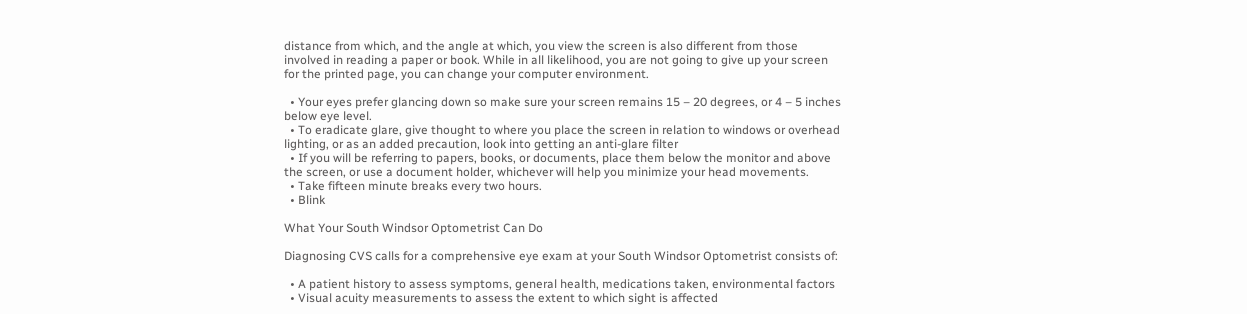distance from which, and the angle at which, you view the screen is also different from those involved in reading a paper or book. While in all likelihood, you are not going to give up your screen for the printed page, you can change your computer environment.

  • Your eyes prefer glancing down so make sure your screen remains 15 – 20 degrees, or 4 – 5 inches below eye level.
  • To eradicate glare, give thought to where you place the screen in relation to windows or overhead lighting, or as an added precaution, look into getting an anti-glare filter
  • If you will be referring to papers, books, or documents, place them below the monitor and above the screen, or use a document holder, whichever will help you minimize your head movements.
  • Take fifteen minute breaks every two hours.
  • Blink

What Your South Windsor Optometrist Can Do

Diagnosing CVS calls for a comprehensive eye exam at your South Windsor Optometrist consists of:

  • A patient history to assess symptoms, general health, medications taken, environmental factors
  • Visual acuity measurements to assess the extent to which sight is affected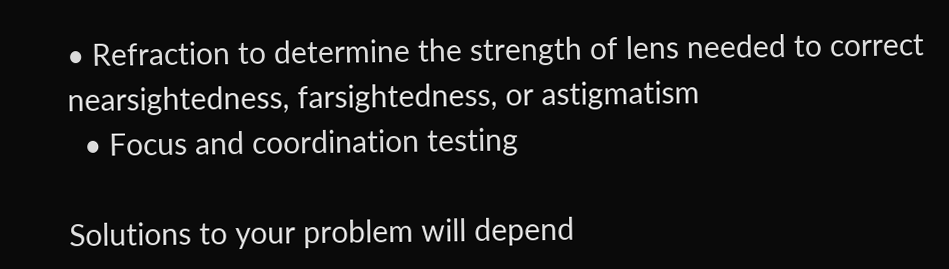• Refraction to determine the strength of lens needed to correct nearsightedness, farsightedness, or astigmatism
  • Focus and coordination testing

Solutions to your problem will depend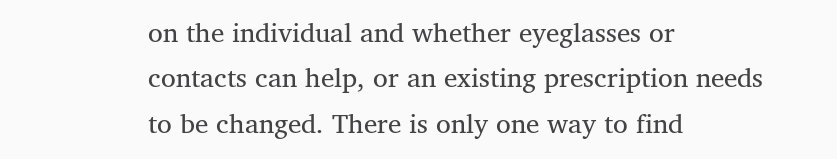on the individual and whether eyeglasses or contacts can help, or an existing prescription needs to be changed. There is only one way to find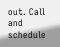out. Call and schedule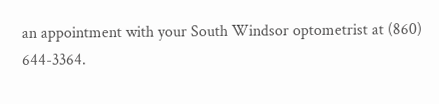an appointment with your South Windsor optometrist at (860) 644-3364.